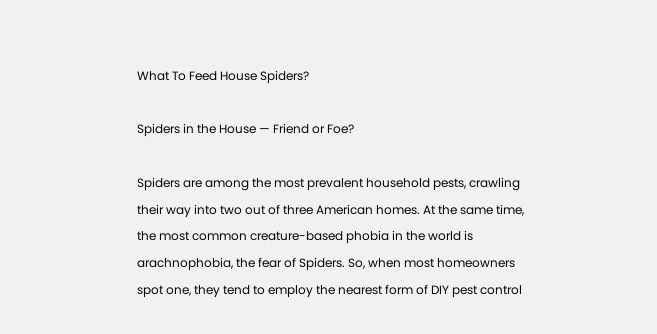What To Feed House Spiders?

Spiders in the House — Friend or Foe?

Spiders are among the most prevalent household pests, crawling their way into two out of three American homes. At the same time, the most common creature-based phobia in the world is arachnophobia, the fear of Spiders. So, when most homeowners spot one, they tend to employ the nearest form of DIY pest control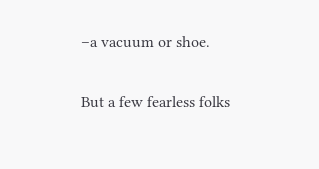–a vacuum or shoe.

But a few fearless folks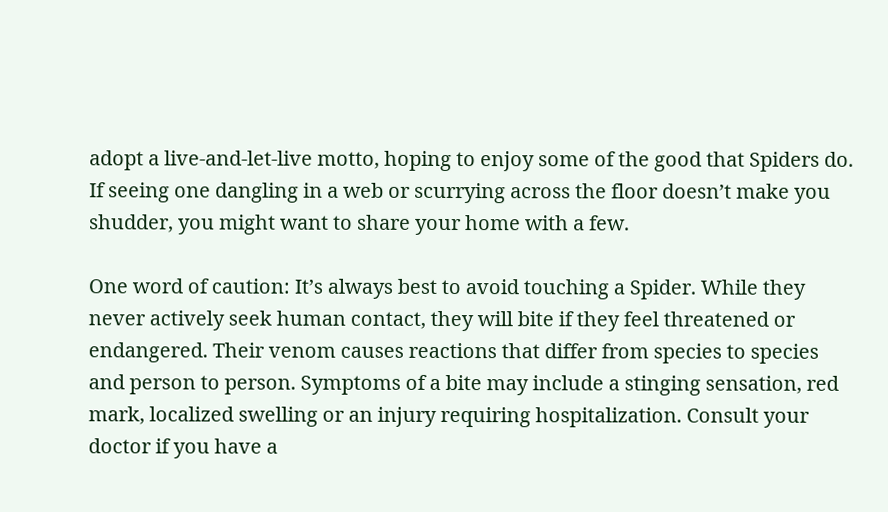adopt a live-and-let-live motto, hoping to enjoy some of the good that Spiders do. If seeing one dangling in a web or scurrying across the floor doesn’t make you shudder, you might want to share your home with a few.

One word of caution: It’s always best to avoid touching a Spider. While they never actively seek human contact, they will bite if they feel threatened or endangered. Their venom causes reactions that differ from species to species and person to person. Symptoms of a bite may include a stinging sensation, red mark, localized swelling or an injury requiring hospitalization. Consult your doctor if you have a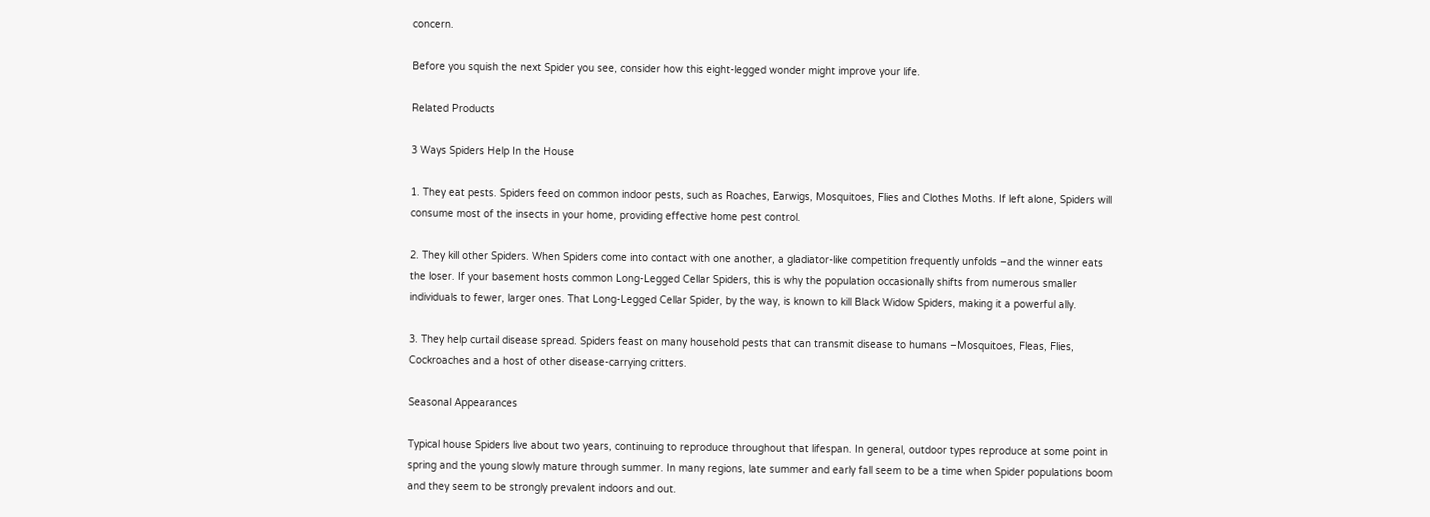concern.

Before you squish the next Spider you see, consider how this eight-legged wonder might improve your life.

Related Products

3 Ways Spiders Help In the House

1. They eat pests. Spiders feed on common indoor pests, such as Roaches, Earwigs, Mosquitoes, Flies and Clothes Moths. If left alone, Spiders will consume most of the insects in your home, providing effective home pest control.

2. They kill other Spiders. When Spiders come into contact with one another, a gladiator-like competition frequently unfolds –and the winner eats the loser. If your basement hosts common Long-Legged Cellar Spiders, this is why the population occasionally shifts from numerous smaller individuals to fewer, larger ones. That Long-Legged Cellar Spider, by the way, is known to kill Black Widow Spiders, making it a powerful ally.

3. They help curtail disease spread. Spiders feast on many household pests that can transmit disease to humans –Mosquitoes, Fleas, Flies, Cockroaches and a host of other disease-carrying critters.

Seasonal Appearances

Typical house Spiders live about two years, continuing to reproduce throughout that lifespan. In general, outdoor types reproduce at some point in spring and the young slowly mature through summer. In many regions, late summer and early fall seem to be a time when Spider populations boom and they seem to be strongly prevalent indoors and out.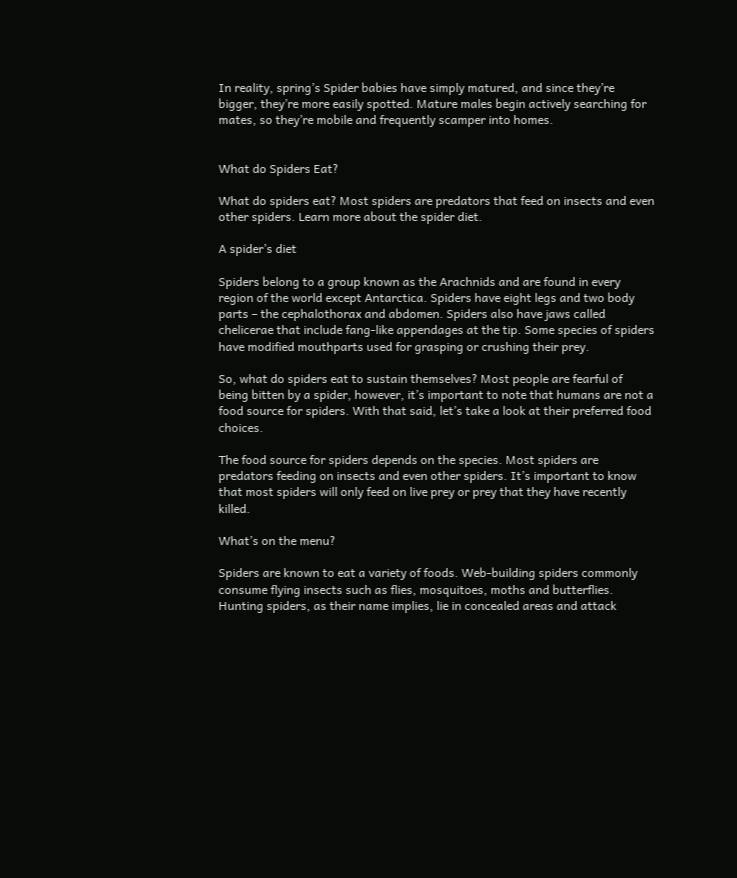In reality, spring’s Spider babies have simply matured, and since they’re bigger, they’re more easily spotted. Mature males begin actively searching for mates, so they’re mobile and frequently scamper into homes.


What do Spiders Eat?

What do spiders eat? Most spiders are predators that feed on insects and even other spiders. Learn more about the spider diet.

A spider’s diet

Spiders belong to a group known as the Arachnids and are found in every region of the world except Antarctica. Spiders have eight legs and two body parts – the cephalothorax and abdomen. Spiders also have jaws called chelicerae that include fang-like appendages at the tip. Some species of spiders have modified mouthparts used for grasping or crushing their prey.

So, what do spiders eat to sustain themselves? Most people are fearful of being bitten by a spider, however, it’s important to note that humans are not a food source for spiders. With that said, let’s take a look at their preferred food choices.

The food source for spiders depends on the species. Most spiders are predators feeding on insects and even other spiders. It’s important to know that most spiders will only feed on live prey or prey that they have recently killed.

What’s on the menu?

Spiders are known to eat a variety of foods. Web-building spiders commonly consume flying insects such as flies, mosquitoes, moths and butterflies. Hunting spiders, as their name implies, lie in concealed areas and attack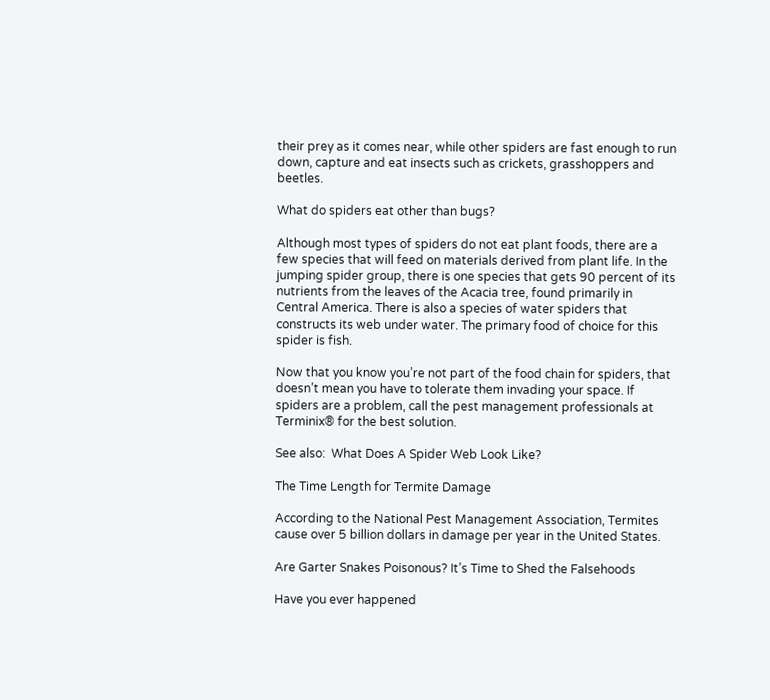their prey as it comes near, while other spiders are fast enough to run down, capture and eat insects such as crickets, grasshoppers and beetles.

What do spiders eat other than bugs?

Although most types of spiders do not eat plant foods, there are a few species that will feed on materials derived from plant life. In the jumping spider group, there is one species that gets 90 percent of its nutrients from the leaves of the Acacia tree, found primarily in Central America. There is also a species of water spiders that constructs its web under water. The primary food of choice for this spider is fish.

Now that you know you’re not part of the food chain for spiders, that doesn’t mean you have to tolerate them invading your space. If spiders are a problem, call the pest management professionals at Terminix® for the best solution.

See also:  What Does A Spider Web Look Like?

The Time Length for Termite Damage

According to the National Pest Management Association, Termites cause over 5 billion dollars in damage per year in the United States.

Are Garter Snakes Poisonous? It’s Time to Shed the Falsehoods

Have you ever happened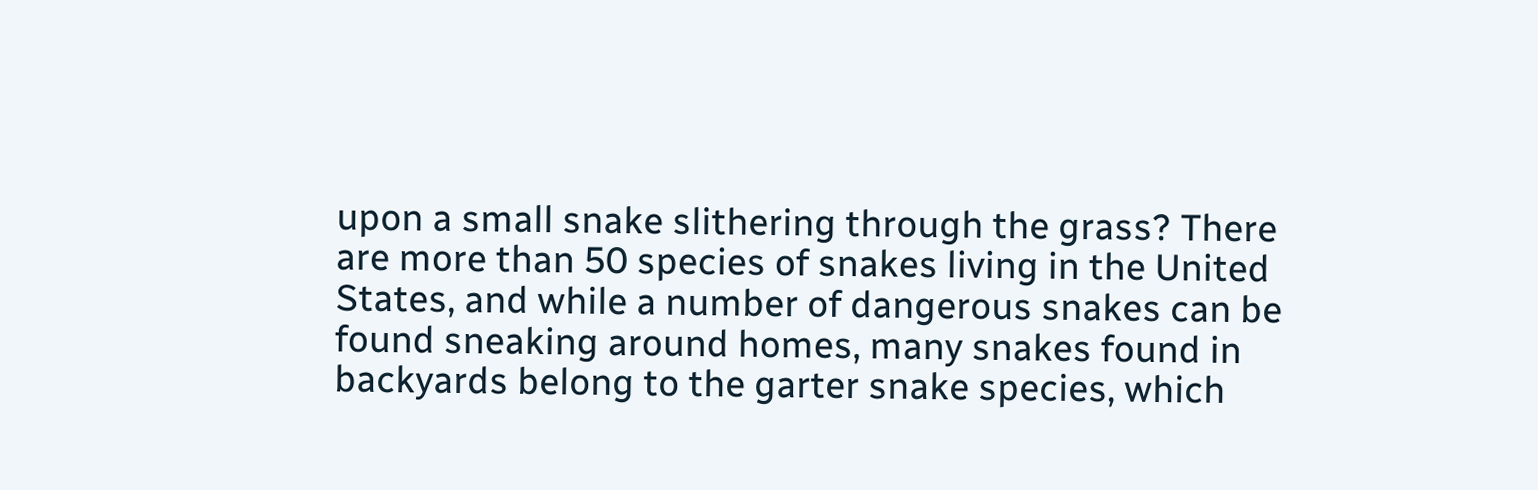upon a small snake slithering through the grass? There are more than 50 species of snakes living in the United States, and while a number of dangerous snakes can be found sneaking around homes, many snakes found in backyards belong to the garter snake species, which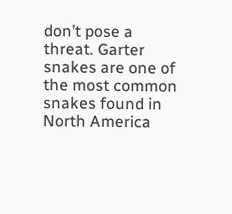don’t pose a threat. Garter snakes are one of the most common snakes found in North America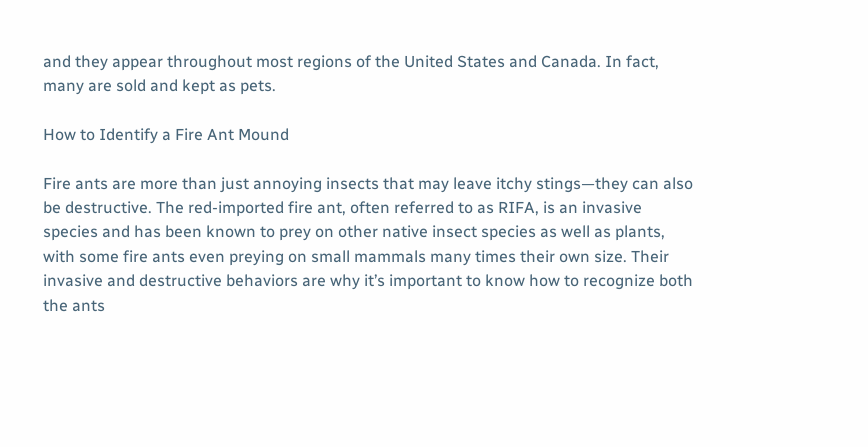and they appear throughout most regions of the United States and Canada. In fact, many are sold and kept as pets.

How to Identify a Fire Ant Mound

Fire ants are more than just annoying insects that may leave itchy stings—they can also be destructive. The red-imported fire ant, often referred to as RIFA, is an invasive species and has been known to prey on other native insect species as well as plants, with some fire ants even preying on small mammals many times their own size. Their invasive and destructive behaviors are why it’s important to know how to recognize both the ants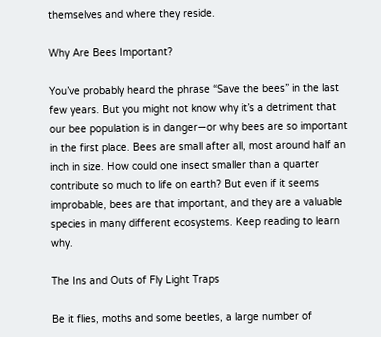themselves and where they reside.

Why Are Bees Important?

You’ve probably heard the phrase “Save the bees” in the last few years. But you might not know why it’s a detriment that our bee population is in danger—or why bees are so important in the first place. Bees are small after all, most around half an inch in size. How could one insect smaller than a quarter contribute so much to life on earth? But even if it seems improbable, bees are that important, and they are a valuable species in many different ecosystems. Keep reading to learn why.

The Ins and Outs of Fly Light Traps

Be it flies, moths and some beetles, a large number of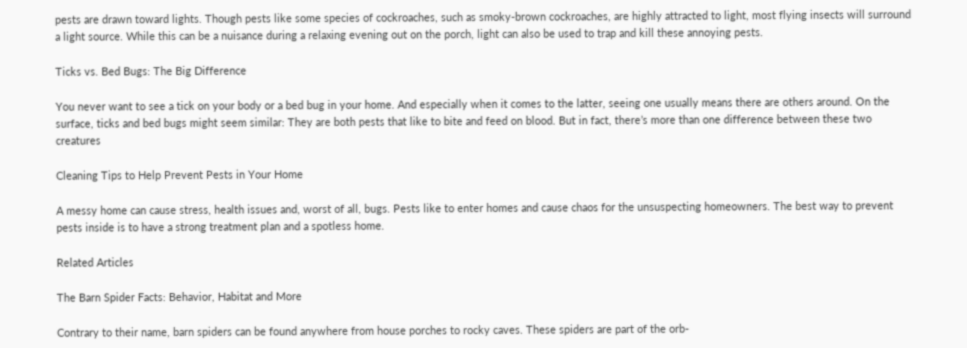pests are drawn toward lights. Though pests like some species of cockroaches, such as smoky-brown cockroaches, are highly attracted to light, most flying insects will surround a light source. While this can be a nuisance during a relaxing evening out on the porch, light can also be used to trap and kill these annoying pests.

Ticks vs. Bed Bugs: The Big Difference

You never want to see a tick on your body or a bed bug in your home. And especially when it comes to the latter, seeing one usually means there are others around. On the surface, ticks and bed bugs might seem similar: They are both pests that like to bite and feed on blood. But in fact, there’s more than one difference between these two creatures

Cleaning Tips to Help Prevent Pests in Your Home

A messy home can cause stress, health issues and, worst of all, bugs. Pests like to enter homes and cause chaos for the unsuspecting homeowners. The best way to prevent pests inside is to have a strong treatment plan and a spotless home.

Related Articles

The Barn Spider Facts: Behavior, Habitat and More

Contrary to their name, barn spiders can be found anywhere from house porches to rocky caves. These spiders are part of the orb-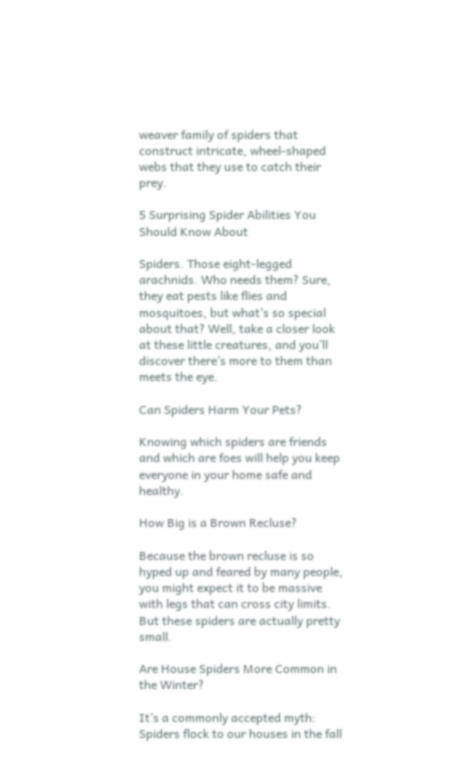weaver family of spiders that construct intricate, wheel-shaped webs that they use to catch their prey.

5 Surprising Spider Abilities You Should Know About

Spiders. Those eight-legged arachnids. Who needs them? Sure, they eat pests like flies and mosquitoes, but what’s so special about that? Well, take a closer look at these little creatures, and you’ll discover there’s more to them than meets the eye.

Can Spiders Harm Your Pets?

Knowing which spiders are friends and which are foes will help you keep everyone in your home safe and healthy.

How Big is a Brown Recluse?

Because the brown recluse is so hyped up and feared by many people, you might expect it to be massive with legs that can cross city limits. But these spiders are actually pretty small.

Are House Spiders More Common in the Winter?

It’s a commonly accepted myth: Spiders flock to our houses in the fall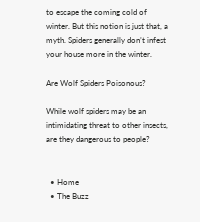to escape the coming cold of winter. But this notion is just that, a myth. Spiders generally don’t infest your house more in the winter.

Are Wolf Spiders Poisonous?

While wolf spiders may be an intimidating threat to other insects, are they dangerous to people?


  • Home
  • The Buzz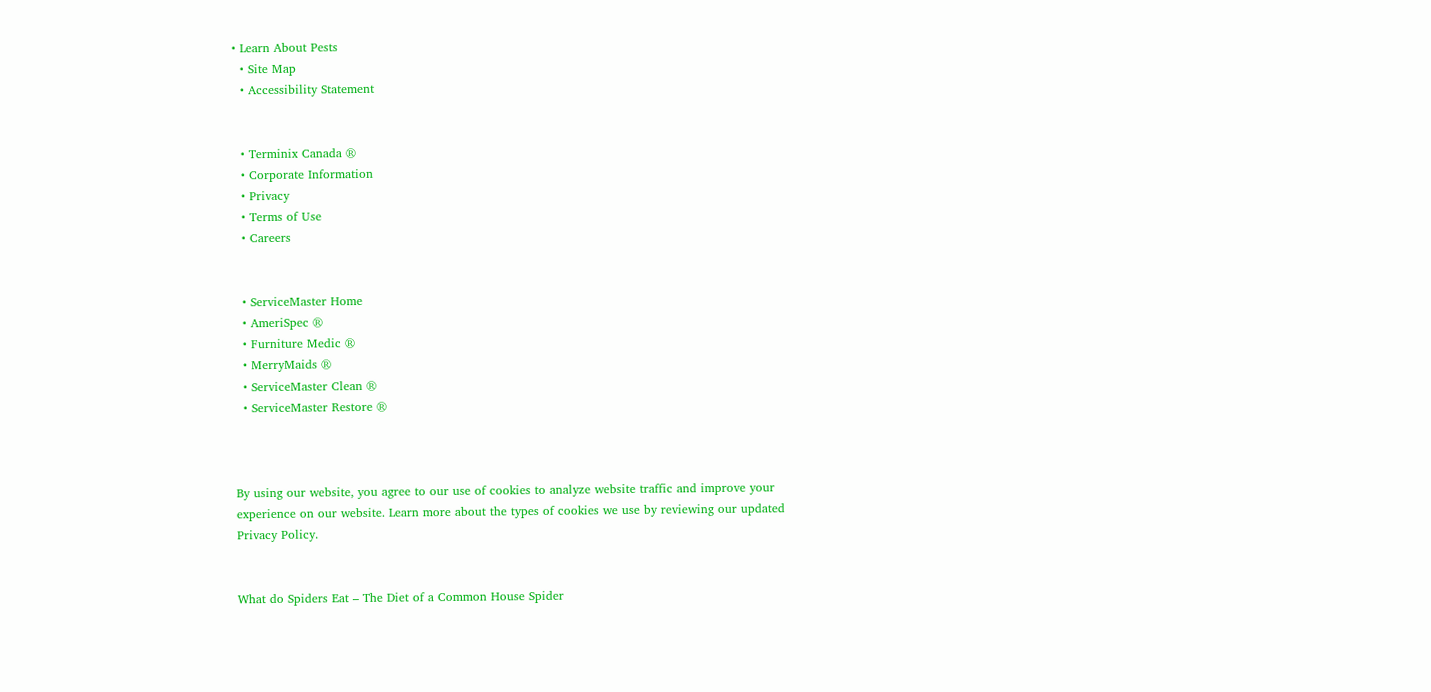• Learn About Pests
  • Site Map
  • Accessibility Statement


  • Terminix Canada ®
  • Corporate Information
  • Privacy
  • Terms of Use
  • Careers


  • ServiceMaster Home
  • AmeriSpec ®
  • Furniture Medic ®
  • MerryMaids ®
  • ServiceMaster Clean ®
  • ServiceMaster Restore ®



By using our website, you agree to our use of cookies to analyze website traffic and improve your experience on our website. Learn more about the types of cookies we use by reviewing our updated Privacy Policy.


What do Spiders Eat – The Diet of a Common House Spider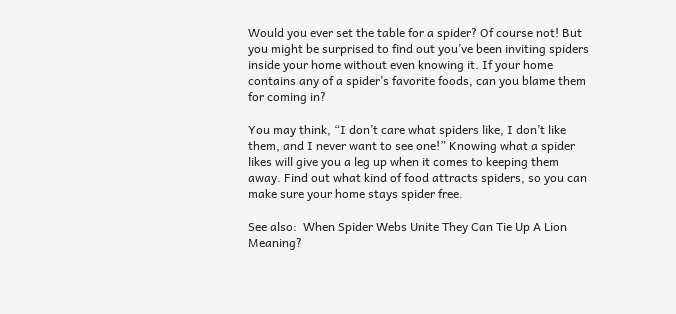Would you ever set the table for a spider? Of course not! But you might be surprised to find out you’ve been inviting spiders inside your home without even knowing it. If your home contains any of a spider’s favorite foods, can you blame them for coming in?

You may think, “I don’t care what spiders like, I don’t like them, and I never want to see one!” Knowing what a spider likes will give you a leg up when it comes to keeping them away. Find out what kind of food attracts spiders, so you can make sure your home stays spider free.

See also:  When Spider Webs Unite They Can Tie Up A Lion Meaning?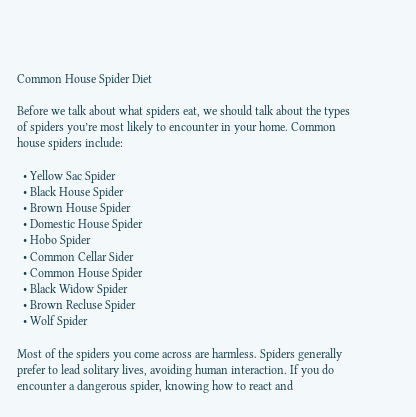Common House Spider Diet

Before we talk about what spiders eat, we should talk about the types of spiders you’re most likely to encounter in your home. Common house spiders include:

  • Yellow Sac Spider
  • Black House Spider
  • Brown House Spider
  • Domestic House Spider
  • Hobo Spider
  • Common Cellar Sider
  • Common House Spider
  • Black Widow Spider
  • Brown Recluse Spider
  • Wolf Spider

Most of the spiders you come across are harmless. Spiders generally prefer to lead solitary lives, avoiding human interaction. If you do encounter a dangerous spider, knowing how to react and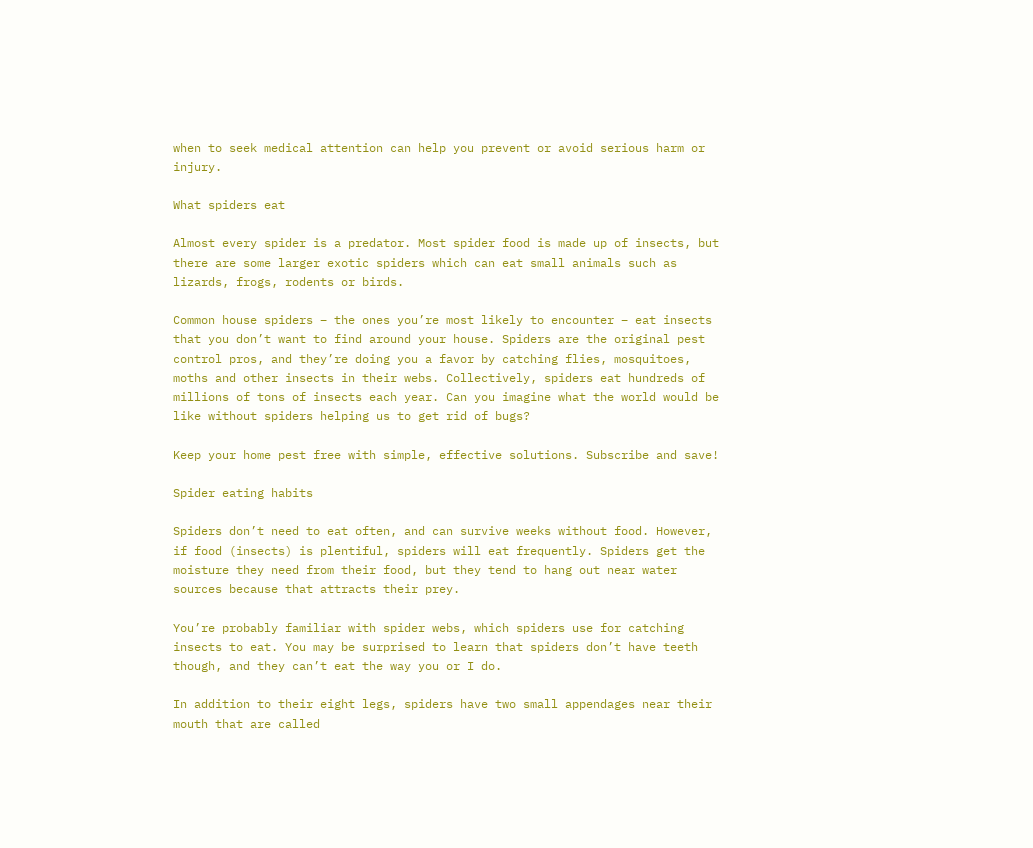when to seek medical attention can help you prevent or avoid serious harm or injury.

What spiders eat

Almost every spider is a predator. Most spider food is made up of insects, but there are some larger exotic spiders which can eat small animals such as lizards, frogs, rodents or birds.

Common house spiders – the ones you’re most likely to encounter – eat insects that you don’t want to find around your house. Spiders are the original pest control pros, and they’re doing you a favor by catching flies, mosquitoes, moths and other insects in their webs. Collectively, spiders eat hundreds of millions of tons of insects each year. Can you imagine what the world would be like without spiders helping us to get rid of bugs?

Keep your home pest free with simple, effective solutions. Subscribe and save!

Spider eating habits

Spiders don’t need to eat often, and can survive weeks without food. However, if food (insects) is plentiful, spiders will eat frequently. Spiders get the moisture they need from their food, but they tend to hang out near water sources because that attracts their prey.

You’re probably familiar with spider webs, which spiders use for catching insects to eat. You may be surprised to learn that spiders don’t have teeth though, and they can’t eat the way you or I do.

In addition to their eight legs, spiders have two small appendages near their mouth that are called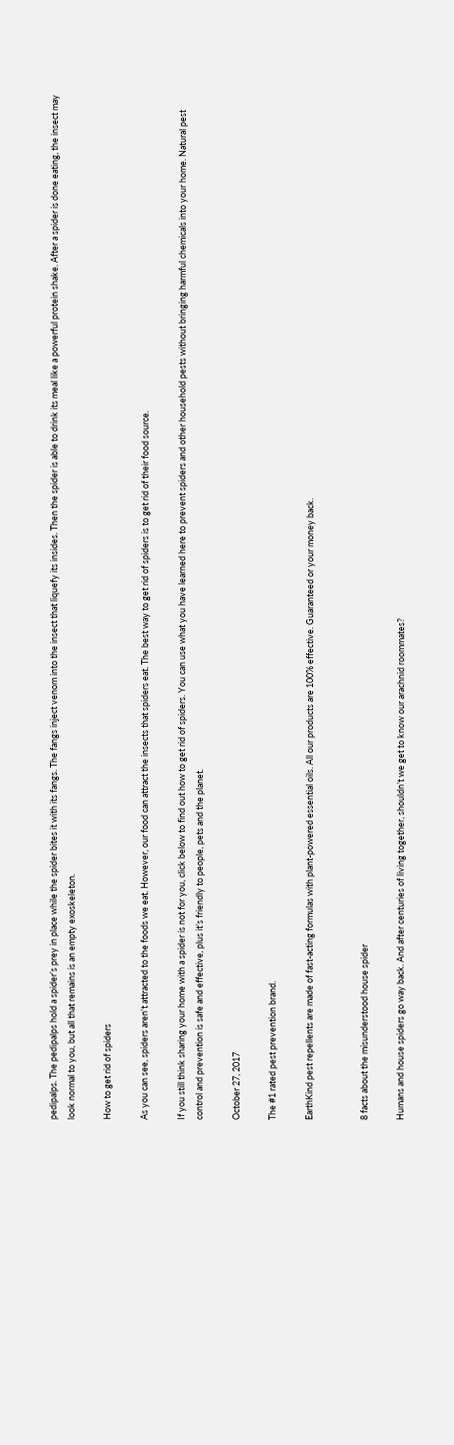pedipalps. The pedipalps hold a spider’s prey in place while the spider bites it with its fangs. The fangs inject venom into the insect that liquefy its insides. Then the spider is able to drink its meal like a powerful protein shake. After a spider is done eating, the insect may look normal to you, but all that remains is an empty exoskeleton.

How to get rid of spiders

As you can see, spiders aren’t attracted to the foods we eat. However, our food can attract the insects that spiders eat. The best way to get rid of spiders is to get rid of their food source.

If you still think sharing your home with a spider is not for you, click below to find out how to get rid of spiders. You can use what you have learned here to prevent spiders and other household pests without bringing harmful chemicals into your home. Natural pest control and prevention is safe and effective, plus it’s friendly to people, pets and the planet.

October 27, 2017

The #1 rated pest prevention brand.

EarthKind pest repellents are made of fast-acting formulas with plant-powered essential oils. All our products are 100% effective. Guaranteed or your money back.


8 facts about the misunderstood house spider

Humans and house spiders go way back. And after centuries of living together, shouldn’t we get to know our arachnid roommates?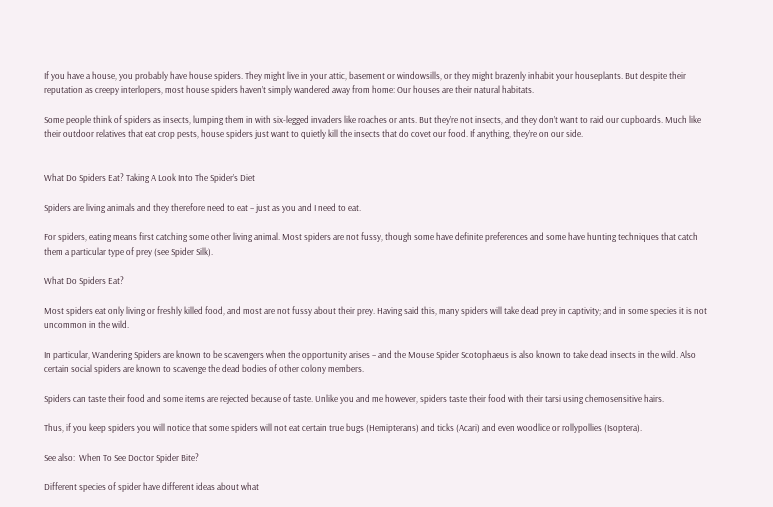If you have a house, you probably have house spiders. They might live in your attic, basement or windowsills, or they might brazenly inhabit your houseplants. But despite their reputation as creepy interlopers, most house spiders haven’t simply wandered away from home: Our houses are their natural habitats.

Some people think of spiders as insects, lumping them in with six-legged invaders like roaches or ants. But they’re not insects, and they don’t want to raid our cupboards. Much like their outdoor relatives that eat crop pests, house spiders just want to quietly kill the insects that do covet our food. If anything, they’re on our side.


What Do Spiders Eat? Taking A Look Into The Spider’s Diet

Spiders are living animals and they therefore need to eat – just as you and I need to eat.

For spiders, eating means first catching some other living animal. Most spiders are not fussy, though some have definite preferences and some have hunting techniques that catch them a particular type of prey (see Spider Silk).

What Do Spiders Eat?

Most spiders eat only living or freshly killed food, and most are not fussy about their prey. Having said this, many spiders will take dead prey in captivity; and in some species it is not uncommon in the wild.

In particular, Wandering Spiders are known to be scavengers when the opportunity arises – and the Mouse Spider Scotophaeus is also known to take dead insects in the wild. Also certain social spiders are known to scavenge the dead bodies of other colony members.

Spiders can taste their food and some items are rejected because of taste. Unlike you and me however, spiders taste their food with their tarsi using chemosensitive hairs.

Thus, if you keep spiders you will notice that some spiders will not eat certain true bugs (Hemipterans) and ticks (Acari) and even woodlice or rollypollies (Isoptera).

See also:  When To See Doctor Spider Bite?

Different species of spider have different ideas about what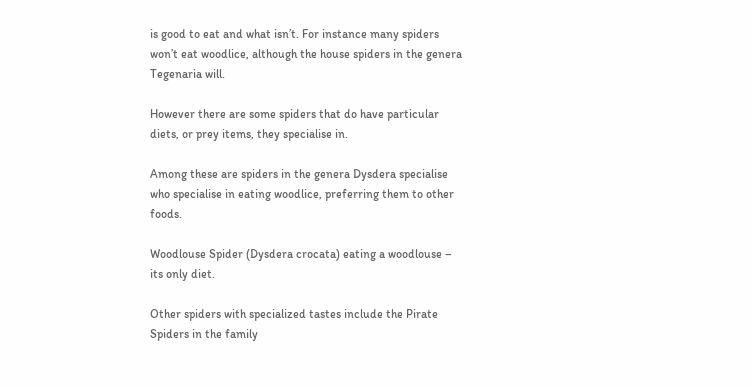is good to eat and what isn’t. For instance many spiders won’t eat woodlice, although the house spiders in the genera Tegenaria will.

However there are some spiders that do have particular diets, or prey items, they specialise in.

Among these are spiders in the genera Dysdera specialise who specialise in eating woodlice, preferring them to other foods.

Woodlouse Spider (Dysdera crocata) eating a woodlouse – its only diet.

Other spiders with specialized tastes include the Pirate Spiders in the family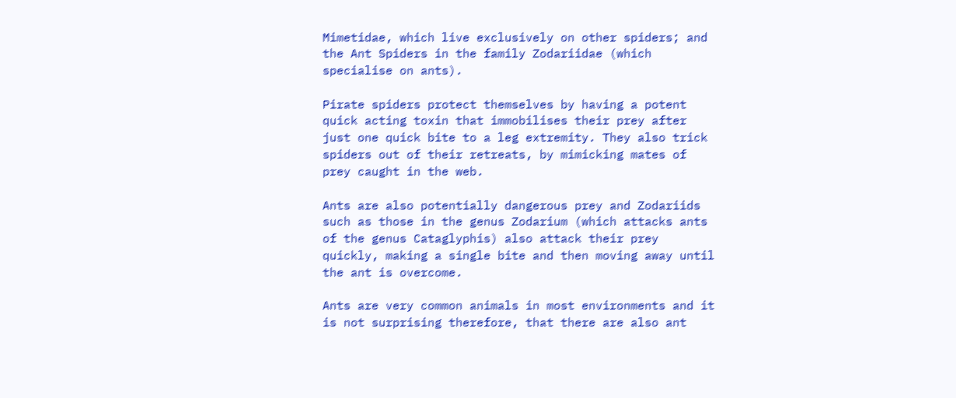Mimetidae, which live exclusively on other spiders; and the Ant Spiders in the family Zodariidae (which specialise on ants).

Pirate spiders protect themselves by having a potent quick acting toxin that immobilises their prey after just one quick bite to a leg extremity. They also trick spiders out of their retreats, by mimicking mates of prey caught in the web.

Ants are also potentially dangerous prey and Zodariids such as those in the genus Zodarium (which attacks ants of the genus Cataglyphis) also attack their prey quickly, making a single bite and then moving away until the ant is overcome.

Ants are very common animals in most environments and it is not surprising therefore, that there are also ant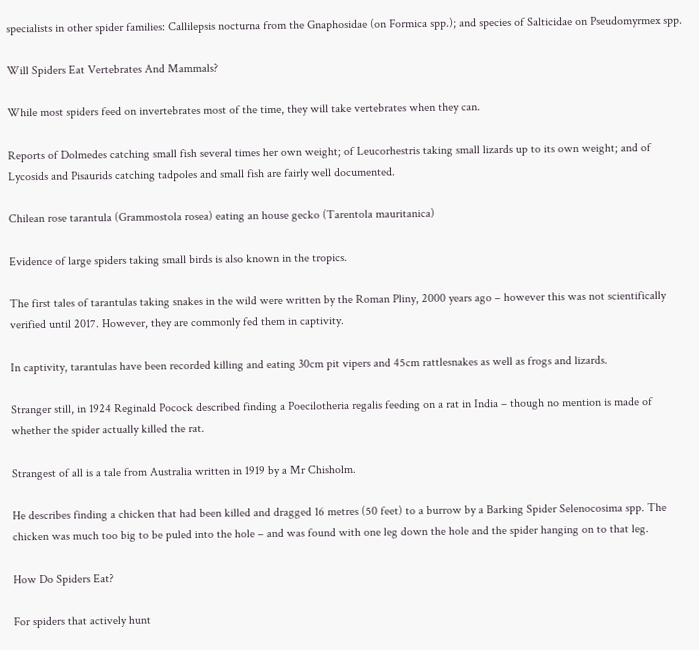specialists in other spider families: Callilepsis nocturna from the Gnaphosidae (on Formica spp.); and species of Salticidae on Pseudomyrmex spp.

Will Spiders Eat Vertebrates And Mammals?

While most spiders feed on invertebrates most of the time, they will take vertebrates when they can.

Reports of Dolmedes catching small fish several times her own weight; of Leucorhestris taking small lizards up to its own weight; and of Lycosids and Pisaurids catching tadpoles and small fish are fairly well documented.

Chilean rose tarantula (Grammostola rosea) eating an house gecko (Tarentola mauritanica)

Evidence of large spiders taking small birds is also known in the tropics.

The first tales of tarantulas taking snakes in the wild were written by the Roman Pliny, 2000 years ago – however this was not scientifically verified until 2017. However, they are commonly fed them in captivity.

In captivity, tarantulas have been recorded killing and eating 30cm pit vipers and 45cm rattlesnakes as well as frogs and lizards.

Stranger still, in 1924 Reginald Pocock described finding a Poecilotheria regalis feeding on a rat in India – though no mention is made of whether the spider actually killed the rat.

Strangest of all is a tale from Australia written in 1919 by a Mr Chisholm.

He describes finding a chicken that had been killed and dragged 16 metres (50 feet) to a burrow by a Barking Spider Selenocosima spp. The chicken was much too big to be puled into the hole – and was found with one leg down the hole and the spider hanging on to that leg.

How Do Spiders Eat?

For spiders that actively hunt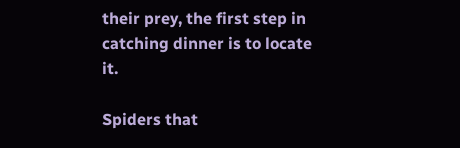their prey, the first step in catching dinner is to locate it.

Spiders that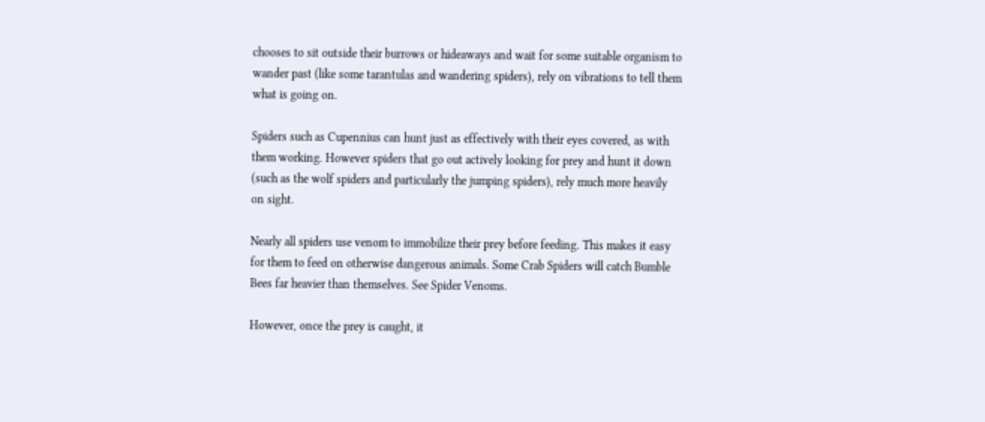chooses to sit outside their burrows or hideaways and wait for some suitable organism to wander past (like some tarantulas and wandering spiders), rely on vibrations to tell them what is going on.

Spiders such as Cupennius can hunt just as effectively with their eyes covered, as with them working. However spiders that go out actively looking for prey and hunt it down (such as the wolf spiders and particularly the jumping spiders), rely much more heavily on sight.

Nearly all spiders use venom to immobilize their prey before feeding. This makes it easy for them to feed on otherwise dangerous animals. Some Crab Spiders will catch Bumble Bees far heavier than themselves. See Spider Venoms.

However, once the prey is caught, it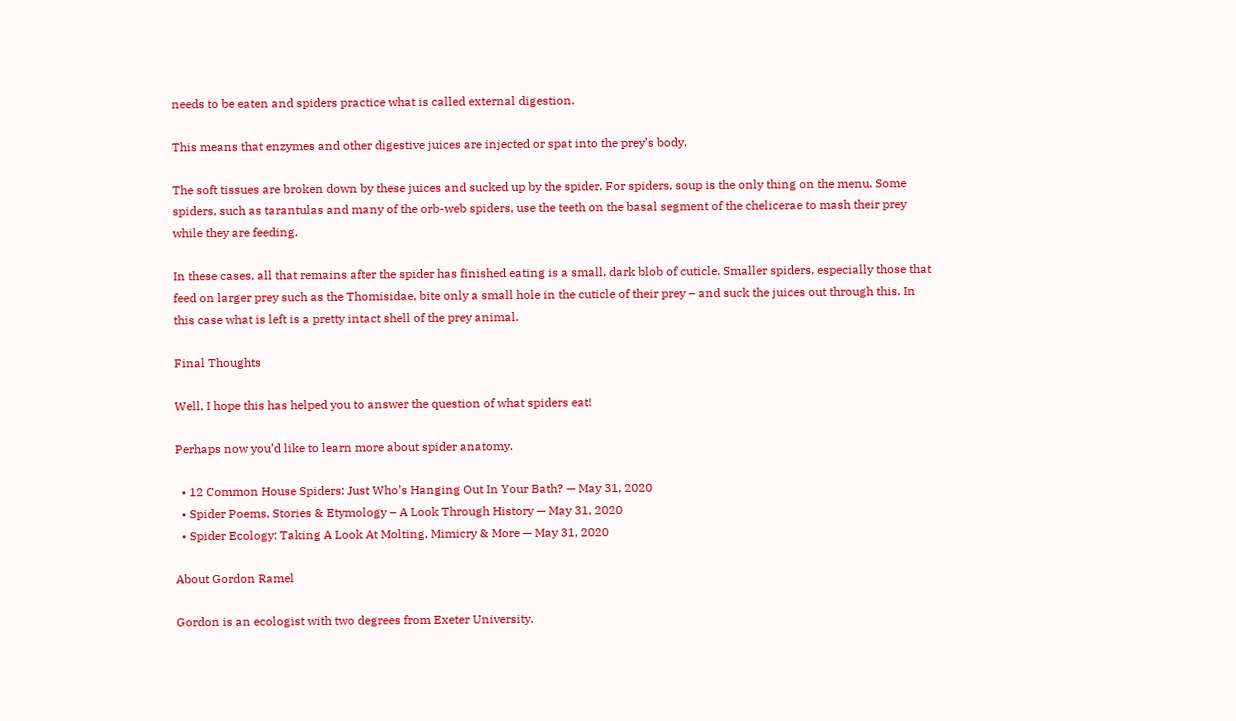needs to be eaten and spiders practice what is called external digestion.

This means that enzymes and other digestive juices are injected or spat into the prey’s body.

The soft tissues are broken down by these juices and sucked up by the spider. For spiders, soup is the only thing on the menu. Some spiders, such as tarantulas and many of the orb-web spiders, use the teeth on the basal segment of the chelicerae to mash their prey while they are feeding.

In these cases, all that remains after the spider has finished eating is a small, dark blob of cuticle. Smaller spiders, especially those that feed on larger prey such as the Thomisidae, bite only a small hole in the cuticle of their prey – and suck the juices out through this. In this case what is left is a pretty intact shell of the prey animal.

Final Thoughts

Well, I hope this has helped you to answer the question of what spiders eat!

Perhaps now you’d like to learn more about spider anatomy.

  • 12 Common House Spiders: Just Who’s Hanging Out In Your Bath? — May 31, 2020
  • Spider Poems, Stories & Etymology – A Look Through History — May 31, 2020
  • Spider Ecology: Taking A Look At Molting, Mimicry & More — May 31, 2020

About Gordon Ramel

Gordon is an ecologist with two degrees from Exeter University.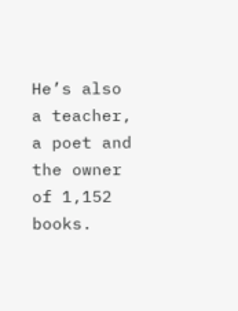He’s also a teacher, a poet and the owner of 1,152 books.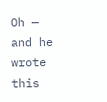Oh — and he wrote this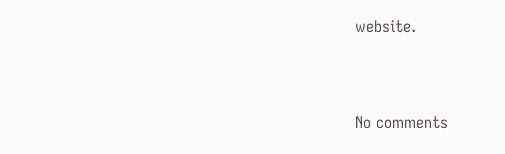website.


No comments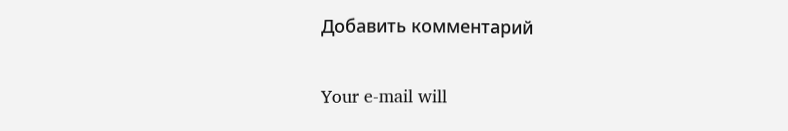Добавить комментарий

Your e-mail will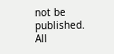not be published. All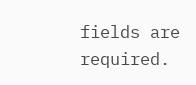fields are required.